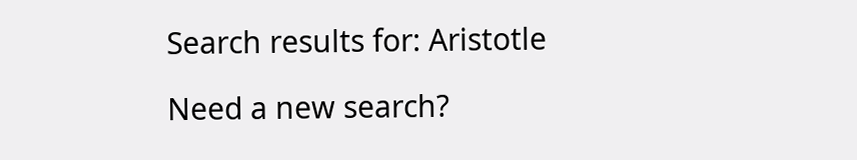Search results for: Aristotle

Need a new search?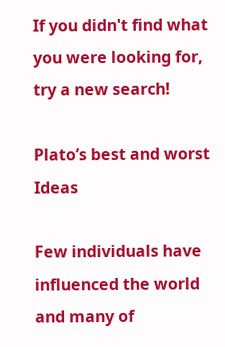If you didn't find what you were looking for, try a new search!

Plato’s best and worst Ideas

Few individuals have influenced the world and many of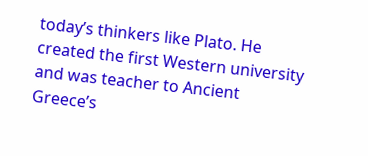today’s thinkers like Plato. He created the first Western university and was teacher to Ancient Greece’s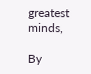greatest minds,

By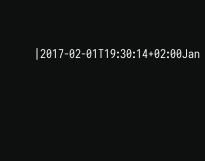|2017-02-01T19:30:14+02:00Jan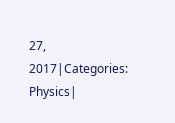27, 2017|Categories: Physics|